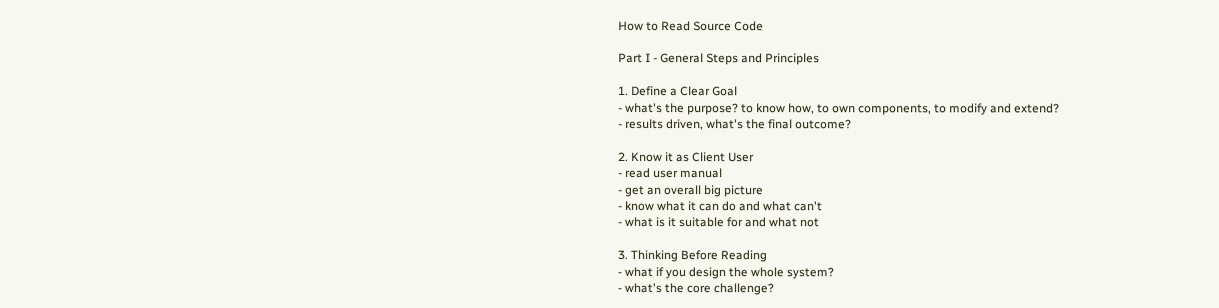How to Read Source Code

Part I - General Steps and Principles

1. Define a Clear Goal
- what's the purpose? to know how, to own components, to modify and extend?
- results driven, what's the final outcome?

2. Know it as Client User
- read user manual
- get an overall big picture
- know what it can do and what can't
- what is it suitable for and what not

3. Thinking Before Reading
- what if you design the whole system?
- what's the core challenge?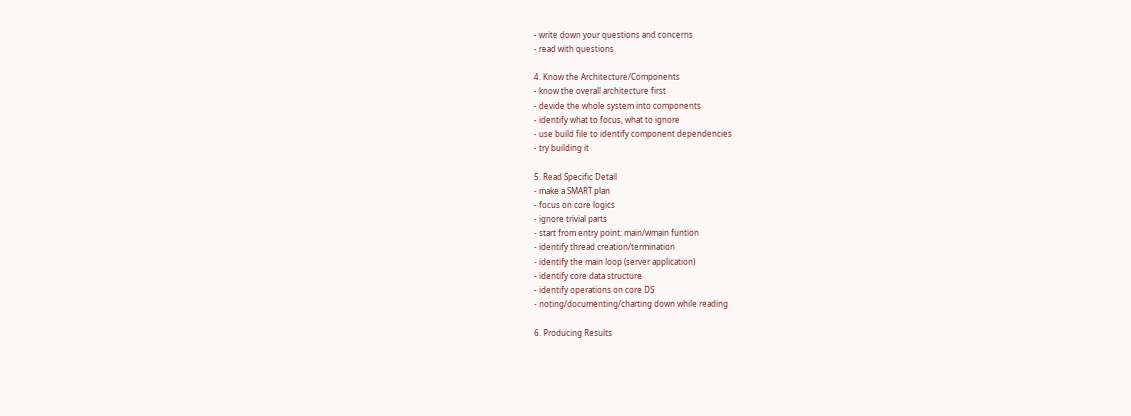- write down your questions and concerns
- read with questions

4. Know the Architecture/Components
- know the overall architecture first
- devide the whole system into components
- identify what to focus, what to ignore
- use build file to identify component dependencies
- try building it

5. Read Specific Detail
- make a SMART plan
- focus on core logics
- ignore trivial parts
- start from entry point: main/wmain funtion
- identify thread creation/termination
- identify the main loop (server application)
- identify core data structure
- identify operations on core DS
- noting/documenting/charting down while reading

6. Producing Results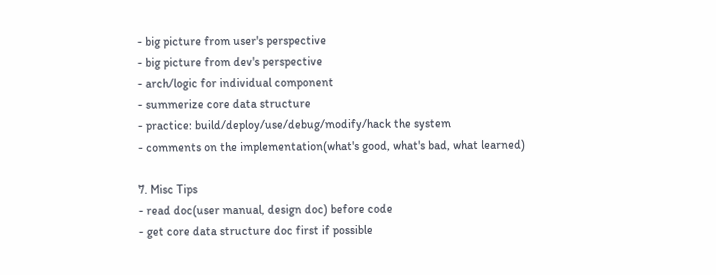- big picture from user's perspective
- big picture from dev's perspective
- arch/logic for individual component
- summerize core data structure
- practice: build/deploy/use/debug/modify/hack the system
- comments on the implementation(what's good, what's bad, what learned)

7. Misc Tips
- read doc(user manual, design doc) before code
- get core data structure doc first if possible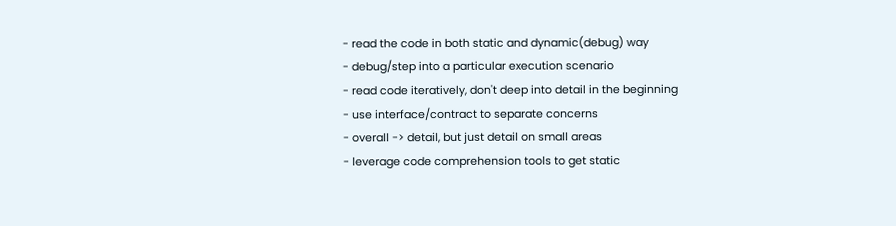- read the code in both static and dynamic(debug) way
- debug/step into a particular execution scenario
- read code iteratively, don't deep into detail in the beginning
- use interface/contract to separate concerns
- overall -> detail, but just detail on small areas
- leverage code comprehension tools to get static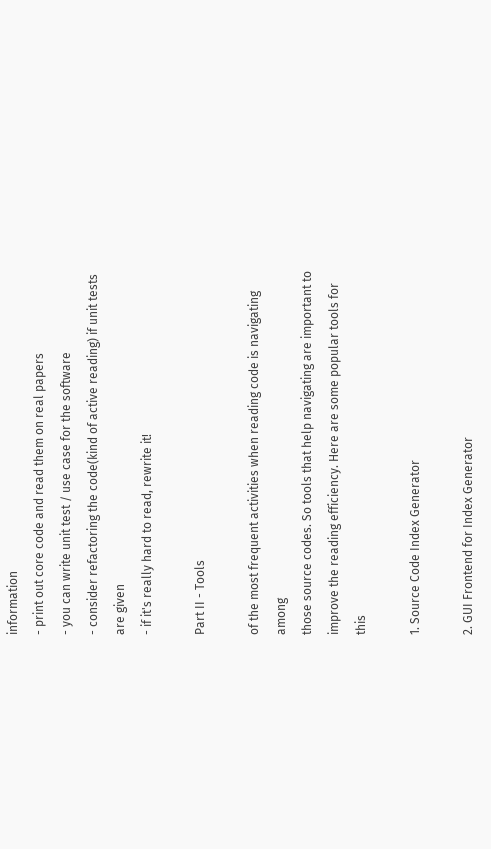information
- print out core code and read them on real papers
- you can write unit test / use case for the software
- consider refactoring the code(kind of active reading) if unit tests are given
- if it's really hard to read, rewrite it!

Part II - Tools

of the most frequent activities when reading code is navigating among
those source codes. So tools that help navigating are important to
improve the reading efficiency. Here are some popular tools for this

1. Source Code Index Generator

2. GUI Frontend for Index Generator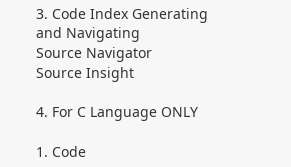3. Code Index Generating and Navigating
Source Navigator
Source Insight

4. For C Language ONLY

1. Code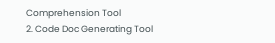Comprehension Tool
2. Code Doc Generating Tool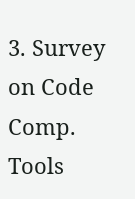3. Survey on Code Comp. Tools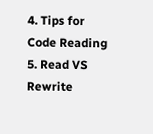4. Tips for Code Reading
5. Read VS Rewrite